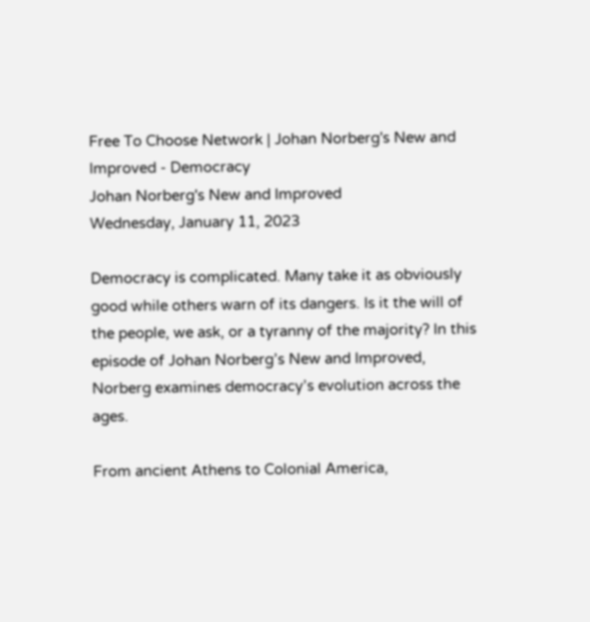Free To Choose Network | Johan Norberg's New and Improved - Democracy
Johan Norberg's New and Improved
Wednesday, January 11, 2023

Democracy is complicated. Many take it as obviously good while others warn of its dangers. Is it the will of the people, we ask, or a tyranny of the majority? In this episode of Johan Norberg’s New and Improved, Norberg examines democracy’s evolution across the ages.

From ancient Athens to Colonial America,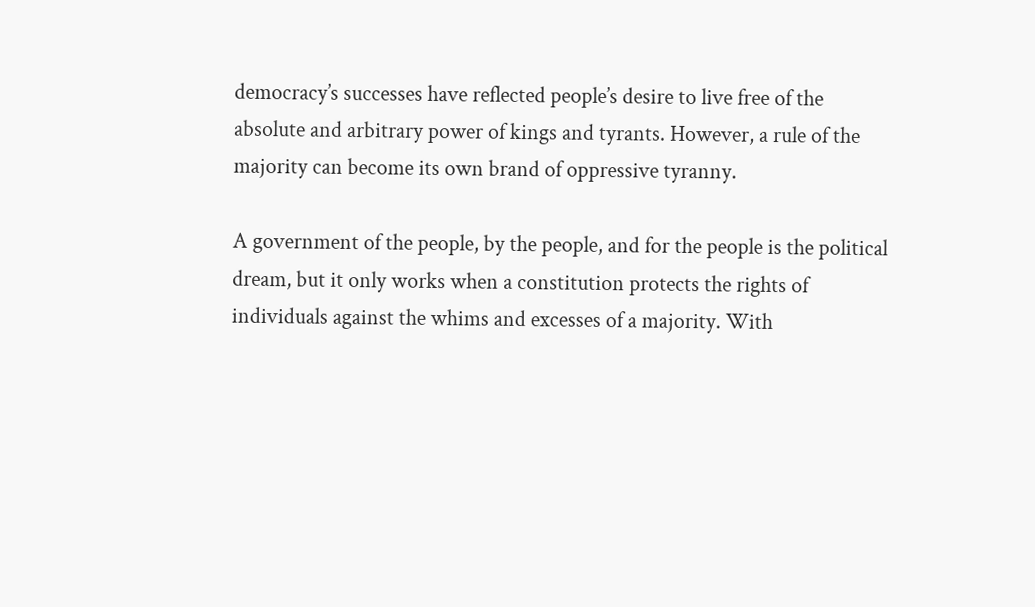democracy’s successes have reflected people’s desire to live free of the absolute and arbitrary power of kings and tyrants. However, a rule of the majority can become its own brand of oppressive tyranny.

A government of the people, by the people, and for the people is the political dream, but it only works when a constitution protects the rights of individuals against the whims and excesses of a majority. With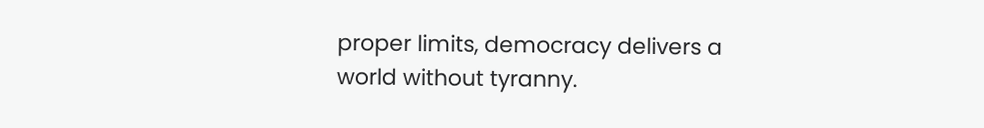proper limits, democracy delivers a world without tyranny.